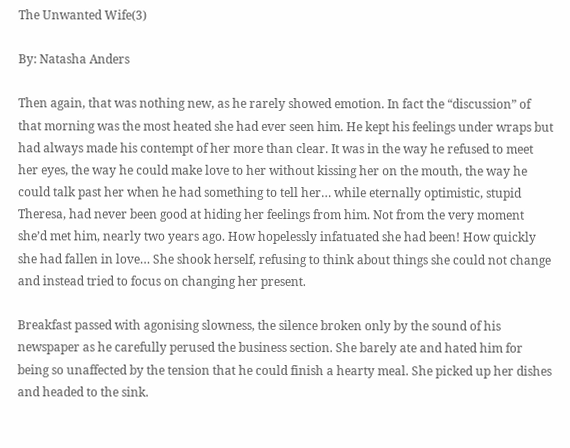The Unwanted Wife(3)

By: Natasha Anders

Then again, that was nothing new, as he rarely showed emotion. In fact the “discussion” of that morning was the most heated she had ever seen him. He kept his feelings under wraps but had always made his contempt of her more than clear. It was in the way he refused to meet her eyes, the way he could make love to her without kissing her on the mouth, the way he could talk past her when he had something to tell her… while eternally optimistic, stupid Theresa, had never been good at hiding her feelings from him. Not from the very moment she’d met him, nearly two years ago. How hopelessly infatuated she had been! How quickly she had fallen in love… She shook herself, refusing to think about things she could not change and instead tried to focus on changing her present.

Breakfast passed with agonising slowness, the silence broken only by the sound of his newspaper as he carefully perused the business section. She barely ate and hated him for being so unaffected by the tension that he could finish a hearty meal. She picked up her dishes and headed to the sink.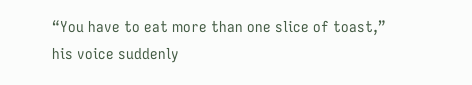“You have to eat more than one slice of toast,” his voice suddenly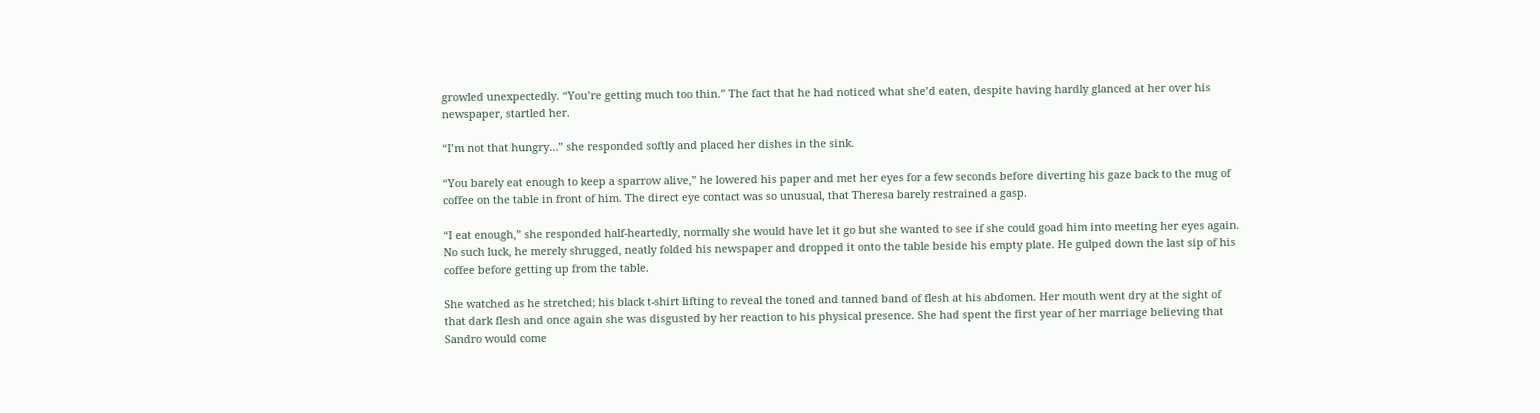growled unexpectedly. “You’re getting much too thin.” The fact that he had noticed what she’d eaten, despite having hardly glanced at her over his newspaper, startled her.

“I’m not that hungry…” she responded softly and placed her dishes in the sink.

“You barely eat enough to keep a sparrow alive,” he lowered his paper and met her eyes for a few seconds before diverting his gaze back to the mug of coffee on the table in front of him. The direct eye contact was so unusual, that Theresa barely restrained a gasp.

“I eat enough,” she responded half-heartedly, normally she would have let it go but she wanted to see if she could goad him into meeting her eyes again. No such luck, he merely shrugged, neatly folded his newspaper and dropped it onto the table beside his empty plate. He gulped down the last sip of his coffee before getting up from the table.

She watched as he stretched; his black t-shirt lifting to reveal the toned and tanned band of flesh at his abdomen. Her mouth went dry at the sight of that dark flesh and once again she was disgusted by her reaction to his physical presence. She had spent the first year of her marriage believing that Sandro would come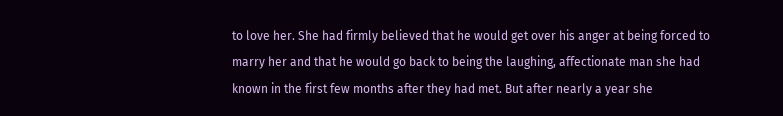to love her. She had firmly believed that he would get over his anger at being forced to marry her and that he would go back to being the laughing, affectionate man she had known in the first few months after they had met. But after nearly a year she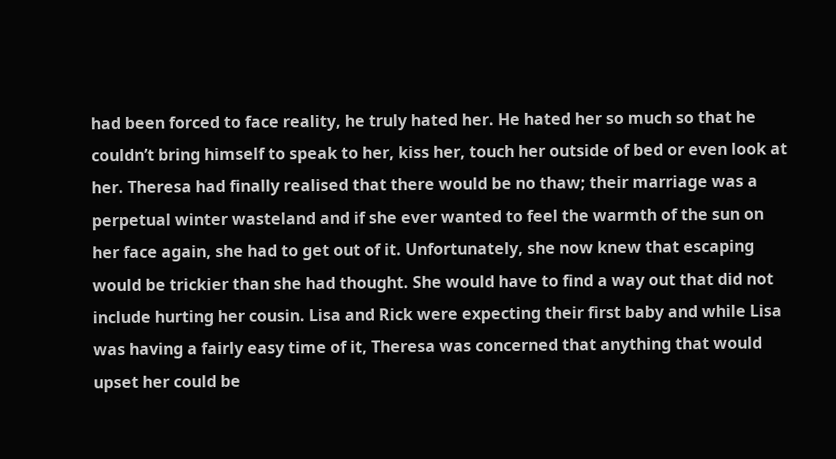had been forced to face reality, he truly hated her. He hated her so much so that he couldn’t bring himself to speak to her, kiss her, touch her outside of bed or even look at her. Theresa had finally realised that there would be no thaw; their marriage was a perpetual winter wasteland and if she ever wanted to feel the warmth of the sun on her face again, she had to get out of it. Unfortunately, she now knew that escaping would be trickier than she had thought. She would have to find a way out that did not include hurting her cousin. Lisa and Rick were expecting their first baby and while Lisa was having a fairly easy time of it, Theresa was concerned that anything that would upset her could be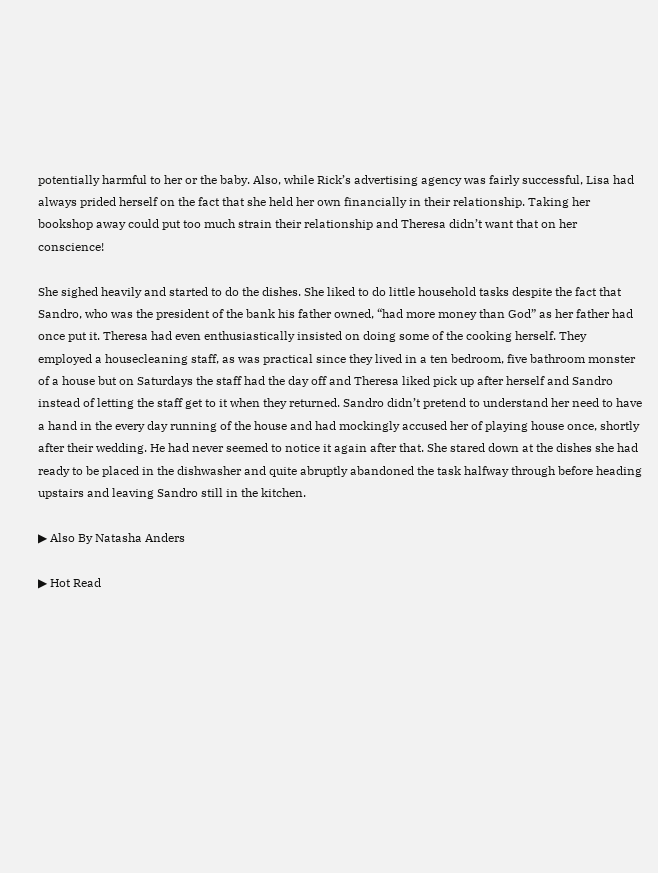potentially harmful to her or the baby. Also, while Rick’s advertising agency was fairly successful, Lisa had always prided herself on the fact that she held her own financially in their relationship. Taking her bookshop away could put too much strain their relationship and Theresa didn’t want that on her conscience!

She sighed heavily and started to do the dishes. She liked to do little household tasks despite the fact that Sandro, who was the president of the bank his father owned, “had more money than God” as her father had once put it. Theresa had even enthusiastically insisted on doing some of the cooking herself. They employed a housecleaning staff, as was practical since they lived in a ten bedroom, five bathroom monster of a house but on Saturdays the staff had the day off and Theresa liked pick up after herself and Sandro instead of letting the staff get to it when they returned. Sandro didn’t pretend to understand her need to have a hand in the every day running of the house and had mockingly accused her of playing house once, shortly after their wedding. He had never seemed to notice it again after that. She stared down at the dishes she had ready to be placed in the dishwasher and quite abruptly abandoned the task halfway through before heading upstairs and leaving Sandro still in the kitchen.

▶ Also By Natasha Anders

▶ Hot Read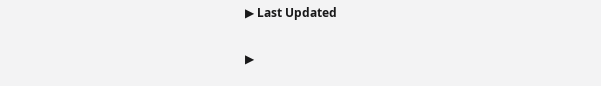▶ Last Updated

▶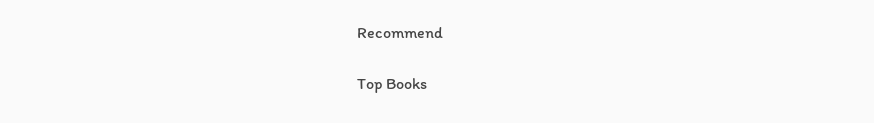Recommend

Top Books